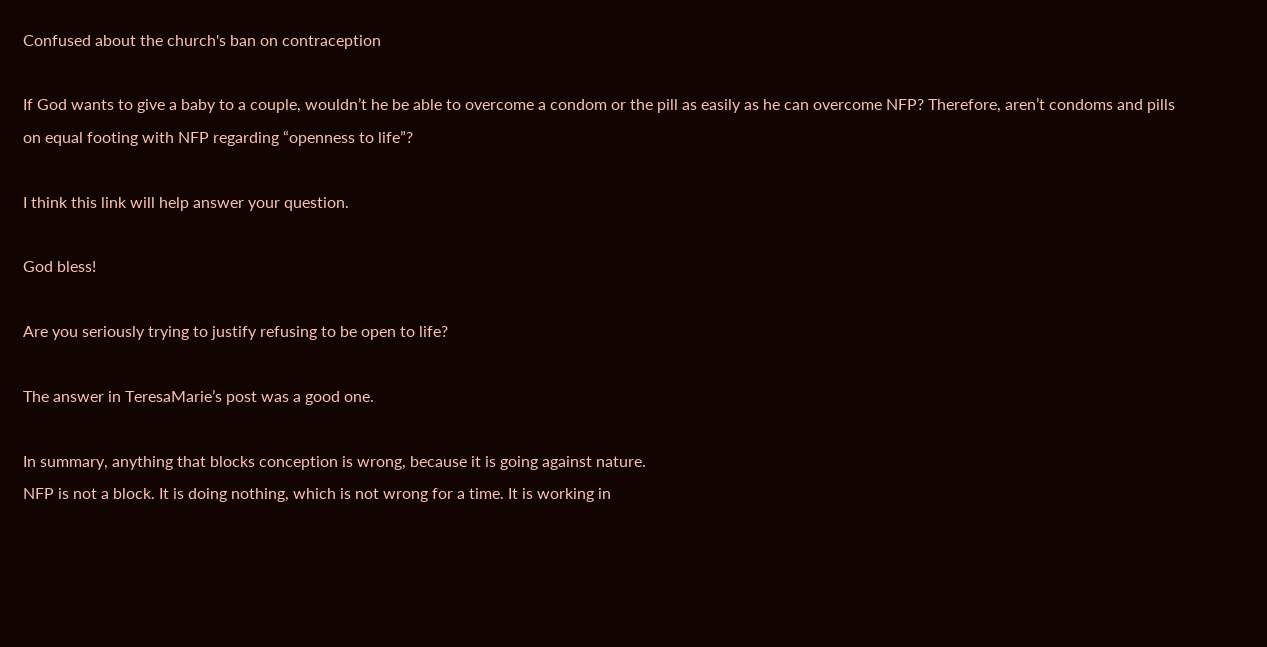Confused about the church's ban on contraception

If God wants to give a baby to a couple, wouldn’t he be able to overcome a condom or the pill as easily as he can overcome NFP? Therefore, aren’t condoms and pills on equal footing with NFP regarding “openness to life”?

I think this link will help answer your question.

God bless!

Are you seriously trying to justify refusing to be open to life?

The answer in TeresaMarie’s post was a good one.

In summary, anything that blocks conception is wrong, because it is going against nature.
NFP is not a block. It is doing nothing, which is not wrong for a time. It is working in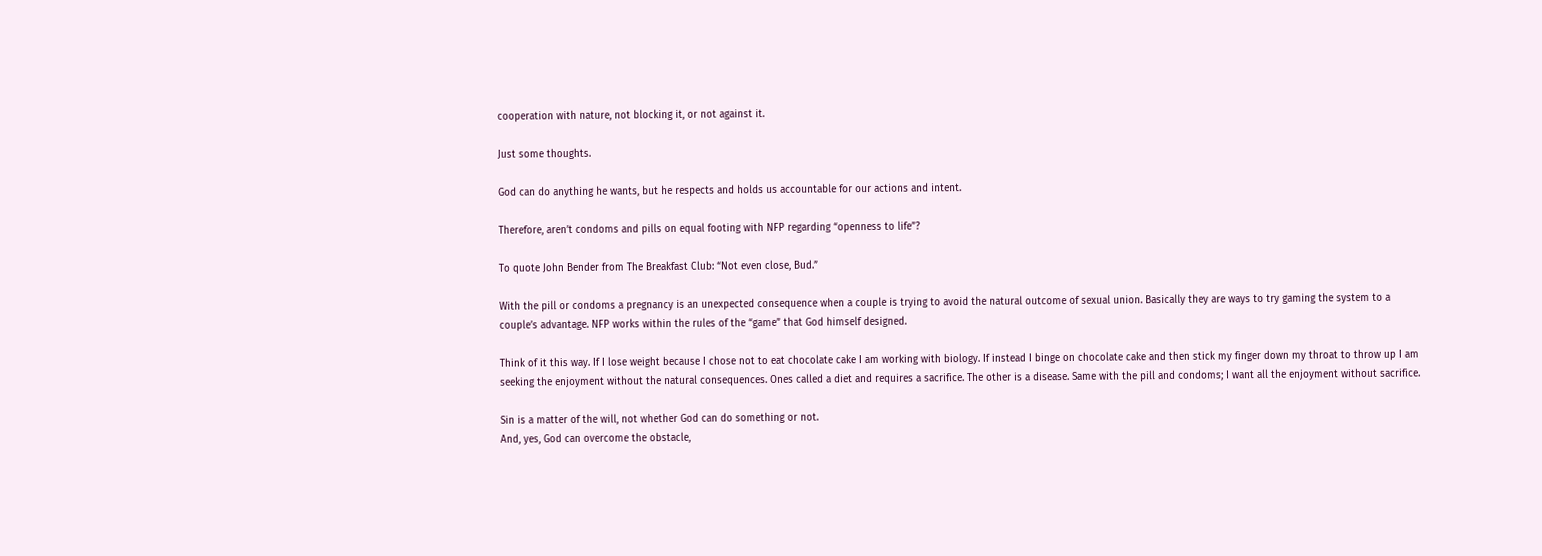cooperation with nature, not blocking it, or not against it.

Just some thoughts.

God can do anything he wants, but he respects and holds us accountable for our actions and intent.

Therefore, aren’t condoms and pills on equal footing with NFP regarding “openness to life”?

To quote John Bender from The Breakfast Club: “Not even close, Bud.”

With the pill or condoms a pregnancy is an unexpected consequence when a couple is trying to avoid the natural outcome of sexual union. Basically they are ways to try gaming the system to a couple’s advantage. NFP works within the rules of the “game” that God himself designed.

Think of it this way. If I lose weight because I chose not to eat chocolate cake I am working with biology. If instead I binge on chocolate cake and then stick my finger down my throat to throw up I am seeking the enjoyment without the natural consequences. Ones called a diet and requires a sacrifice. The other is a disease. Same with the pill and condoms; I want all the enjoyment without sacrifice.

Sin is a matter of the will, not whether God can do something or not.
And, yes, God can overcome the obstacle,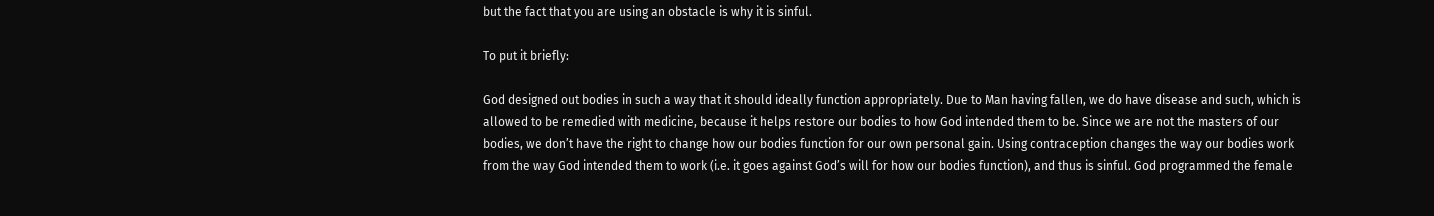but the fact that you are using an obstacle is why it is sinful.

To put it briefly:

God designed out bodies in such a way that it should ideally function appropriately. Due to Man having fallen, we do have disease and such, which is allowed to be remedied with medicine, because it helps restore our bodies to how God intended them to be. Since we are not the masters of our bodies, we don’t have the right to change how our bodies function for our own personal gain. Using contraception changes the way our bodies work from the way God intended them to work (i.e. it goes against God’s will for how our bodies function), and thus is sinful. God programmed the female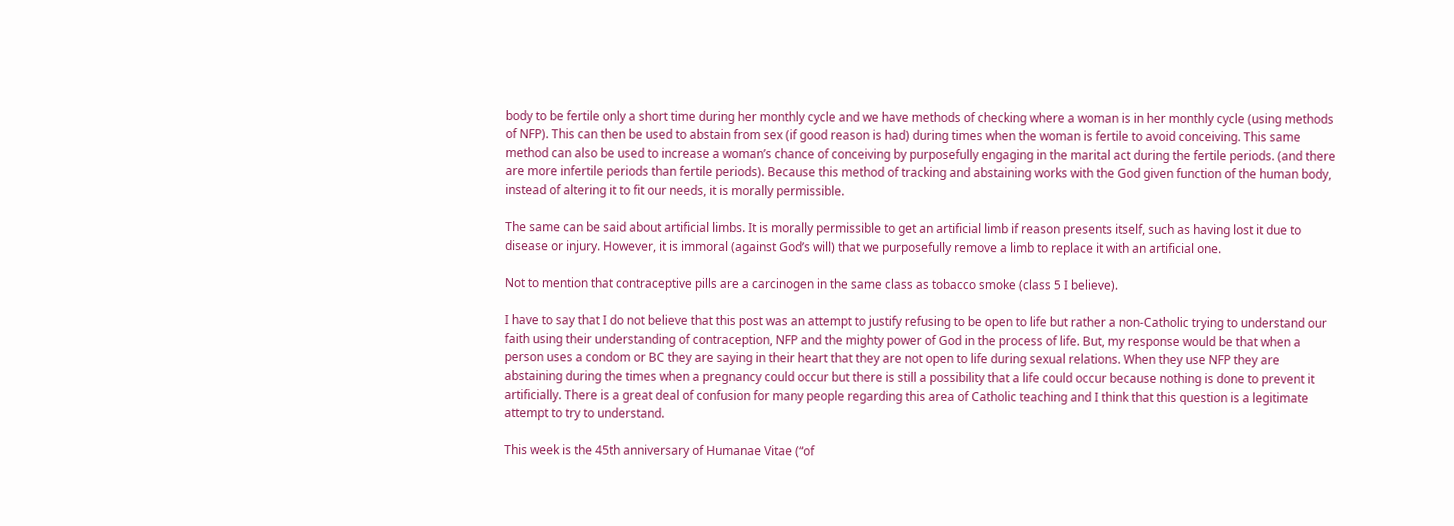body to be fertile only a short time during her monthly cycle and we have methods of checking where a woman is in her monthly cycle (using methods of NFP). This can then be used to abstain from sex (if good reason is had) during times when the woman is fertile to avoid conceiving. This same method can also be used to increase a woman’s chance of conceiving by purposefully engaging in the marital act during the fertile periods. (and there are more infertile periods than fertile periods). Because this method of tracking and abstaining works with the God given function of the human body, instead of altering it to fit our needs, it is morally permissible.

The same can be said about artificial limbs. It is morally permissible to get an artificial limb if reason presents itself, such as having lost it due to disease or injury. However, it is immoral (against God’s will) that we purposefully remove a limb to replace it with an artificial one.

Not to mention that contraceptive pills are a carcinogen in the same class as tobacco smoke (class 5 I believe).

I have to say that I do not believe that this post was an attempt to justify refusing to be open to life but rather a non-Catholic trying to understand our faith using their understanding of contraception, NFP and the mighty power of God in the process of life. But, my response would be that when a person uses a condom or BC they are saying in their heart that they are not open to life during sexual relations. When they use NFP they are abstaining during the times when a pregnancy could occur but there is still a possibility that a life could occur because nothing is done to prevent it artificially. There is a great deal of confusion for many people regarding this area of Catholic teaching and I think that this question is a legitimate attempt to try to understand.

This week is the 45th anniversary of Humanae Vitae (“of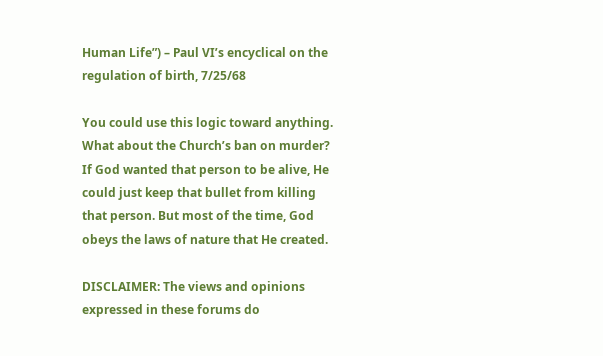Human Life”) – Paul VI’s encyclical on the regulation of birth, 7/25/68

You could use this logic toward anything. What about the Church’s ban on murder? If God wanted that person to be alive, He could just keep that bullet from killing that person. But most of the time, God obeys the laws of nature that He created.

DISCLAIMER: The views and opinions expressed in these forums do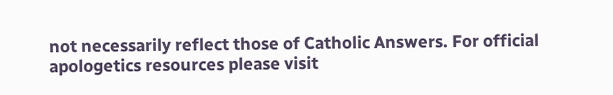not necessarily reflect those of Catholic Answers. For official apologetics resources please visit